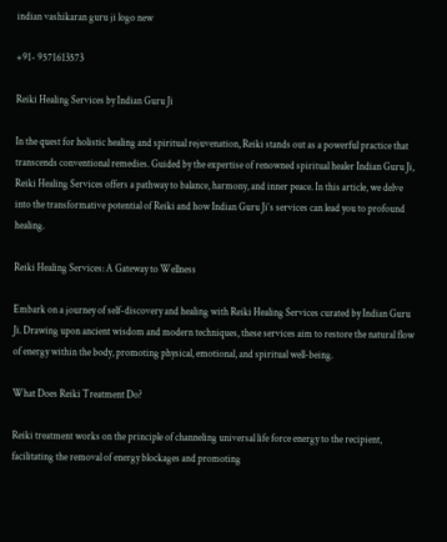indian vashikaran guru ji logo new

+91- 9571613573

Reiki Healing Services by Indian Guru Ji

In the quest for holistic healing and spiritual rejuvenation, Reiki stands out as a powerful practice that transcends conventional remedies. Guided by the expertise of renowned spiritual healer Indian Guru Ji, Reiki Healing Services offers a pathway to balance, harmony, and inner peace. In this article, we delve into the transformative potential of Reiki and how Indian Guru Ji‘s services can lead you to profound healing.

Reiki Healing Services: A Gateway to Wellness

Embark on a journey of self-discovery and healing with Reiki Healing Services curated by Indian Guru Ji. Drawing upon ancient wisdom and modern techniques, these services aim to restore the natural flow of energy within the body, promoting physical, emotional, and spiritual well-being.

What Does Reiki Treatment Do?

Reiki treatment works on the principle of channeling universal life force energy to the recipient, facilitating the removal of energy blockages and promoting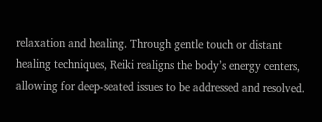relaxation and healing. Through gentle touch or distant healing techniques, Reiki realigns the body’s energy centers, allowing for deep-seated issues to be addressed and resolved.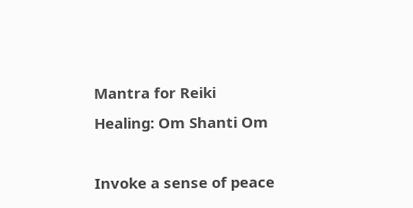Mantra for Reiki Healing: Om Shanti Om

Invoke a sense of peace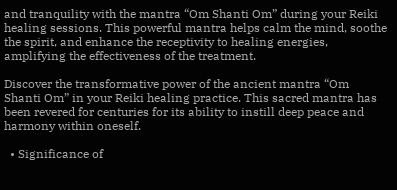and tranquility with the mantra “Om Shanti Om” during your Reiki healing sessions. This powerful mantra helps calm the mind, soothe the spirit, and enhance the receptivity to healing energies, amplifying the effectiveness of the treatment.

Discover the transformative power of the ancient mantra “Om Shanti Om” in your Reiki healing practice. This sacred mantra has been revered for centuries for its ability to instill deep peace and harmony within oneself.

  • Significance of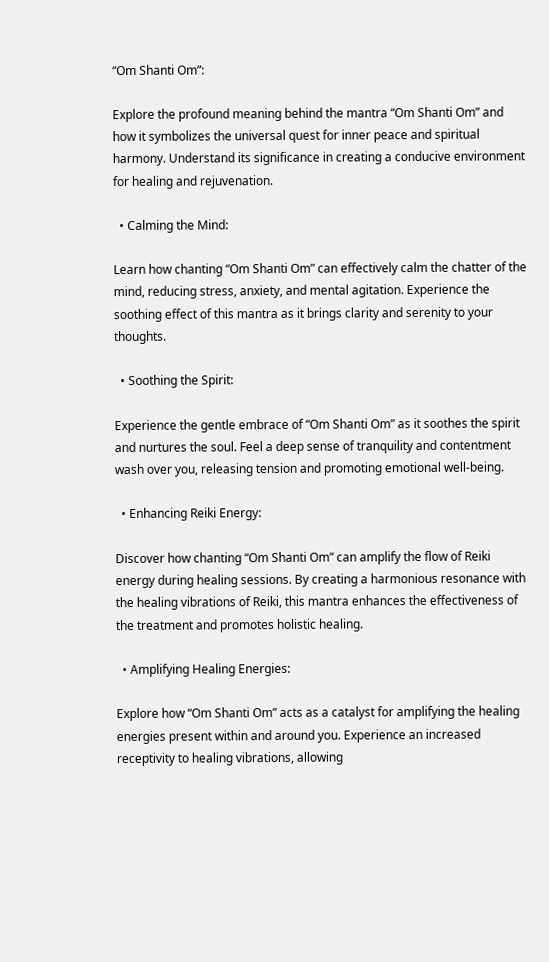“Om Shanti Om”:

Explore the profound meaning behind the mantra “Om Shanti Om” and how it symbolizes the universal quest for inner peace and spiritual harmony. Understand its significance in creating a conducive environment for healing and rejuvenation.

  • Calming the Mind:

Learn how chanting “Om Shanti Om” can effectively calm the chatter of the mind, reducing stress, anxiety, and mental agitation. Experience the soothing effect of this mantra as it brings clarity and serenity to your thoughts.

  • Soothing the Spirit:

Experience the gentle embrace of “Om Shanti Om” as it soothes the spirit and nurtures the soul. Feel a deep sense of tranquility and contentment wash over you, releasing tension and promoting emotional well-being.

  • Enhancing Reiki Energy:

Discover how chanting “Om Shanti Om” can amplify the flow of Reiki energy during healing sessions. By creating a harmonious resonance with the healing vibrations of Reiki, this mantra enhances the effectiveness of the treatment and promotes holistic healing.

  • Amplifying Healing Energies:

Explore how “Om Shanti Om” acts as a catalyst for amplifying the healing energies present within and around you. Experience an increased receptivity to healing vibrations, allowing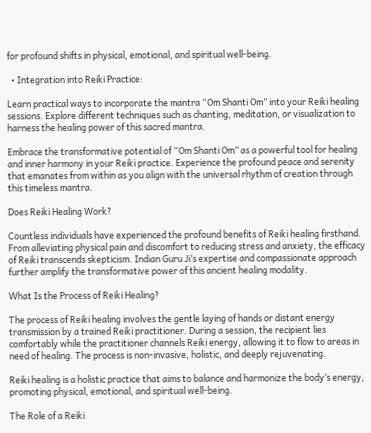for profound shifts in physical, emotional, and spiritual well-being.

  • Integration into Reiki Practice:

Learn practical ways to incorporate the mantra “Om Shanti Om” into your Reiki healing sessions. Explore different techniques such as chanting, meditation, or visualization to harness the healing power of this sacred mantra.

Embrace the transformative potential of “Om Shanti Om” as a powerful tool for healing and inner harmony in your Reiki practice. Experience the profound peace and serenity that emanates from within as you align with the universal rhythm of creation through this timeless mantra.

Does Reiki Healing Work?

Countless individuals have experienced the profound benefits of Reiki healing firsthand. From alleviating physical pain and discomfort to reducing stress and anxiety, the efficacy of Reiki transcends skepticism. Indian Guru Ji‘s expertise and compassionate approach further amplify the transformative power of this ancient healing modality.

What Is the Process of Reiki Healing?

The process of Reiki healing involves the gentle laying of hands or distant energy transmission by a trained Reiki practitioner. During a session, the recipient lies comfortably while the practitioner channels Reiki energy, allowing it to flow to areas in need of healing. The process is non-invasive, holistic, and deeply rejuvenating.

Reiki healing is a holistic practice that aims to balance and harmonize the body’s energy, promoting physical, emotional, and spiritual well-being.

The Role of a Reiki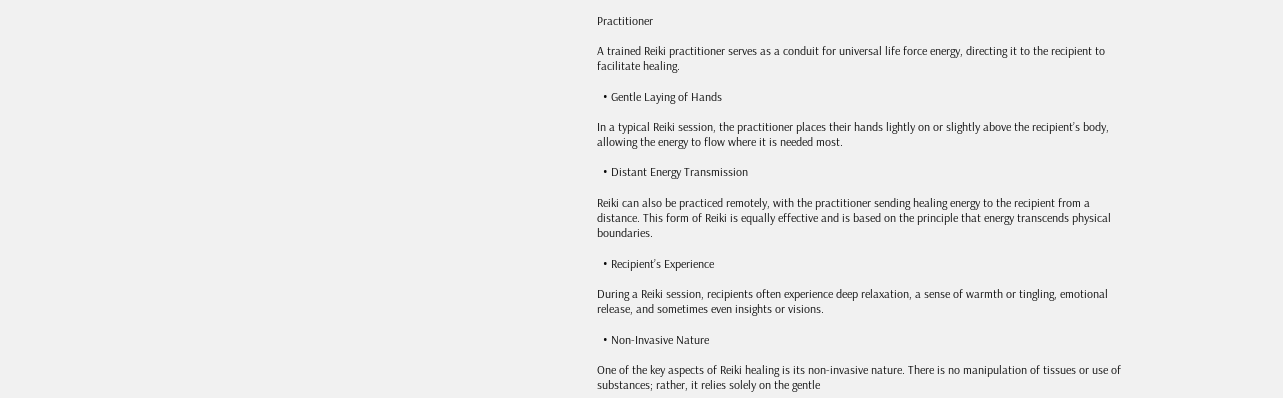Practitioner

A trained Reiki practitioner serves as a conduit for universal life force energy, directing it to the recipient to facilitate healing.

  • Gentle Laying of Hands

In a typical Reiki session, the practitioner places their hands lightly on or slightly above the recipient’s body, allowing the energy to flow where it is needed most.

  • Distant Energy Transmission

Reiki can also be practiced remotely, with the practitioner sending healing energy to the recipient from a distance. This form of Reiki is equally effective and is based on the principle that energy transcends physical boundaries.

  • Recipient’s Experience

During a Reiki session, recipients often experience deep relaxation, a sense of warmth or tingling, emotional release, and sometimes even insights or visions.

  • Non-Invasive Nature

One of the key aspects of Reiki healing is its non-invasive nature. There is no manipulation of tissues or use of substances; rather, it relies solely on the gentle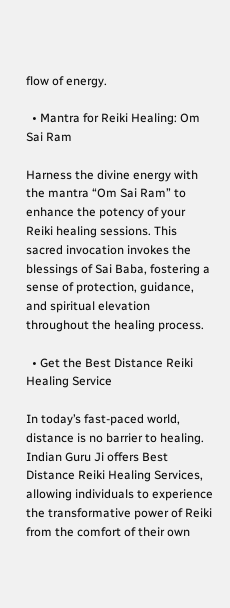flow of energy.

  • Mantra for Reiki Healing: Om Sai Ram

Harness the divine energy with the mantra “Om Sai Ram” to enhance the potency of your Reiki healing sessions. This sacred invocation invokes the blessings of Sai Baba, fostering a sense of protection, guidance, and spiritual elevation throughout the healing process.

  • Get the Best Distance Reiki Healing Service

In today’s fast-paced world, distance is no barrier to healing. Indian Guru Ji offers Best Distance Reiki Healing Services, allowing individuals to experience the transformative power of Reiki from the comfort of their own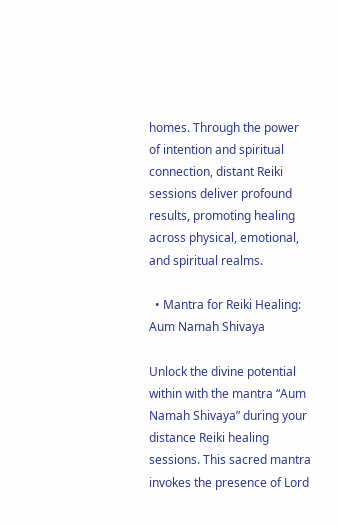homes. Through the power of intention and spiritual connection, distant Reiki sessions deliver profound results, promoting healing across physical, emotional, and spiritual realms.

  • Mantra for Reiki Healing: Aum Namah Shivaya

Unlock the divine potential within with the mantra “Aum Namah Shivaya” during your distance Reiki healing sessions. This sacred mantra invokes the presence of Lord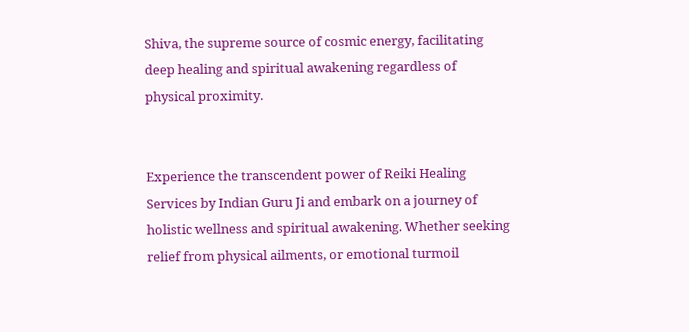Shiva, the supreme source of cosmic energy, facilitating deep healing and spiritual awakening regardless of physical proximity.


Experience the transcendent power of Reiki Healing Services by Indian Guru Ji and embark on a journey of holistic wellness and spiritual awakening. Whether seeking relief from physical ailments, or emotional turmoil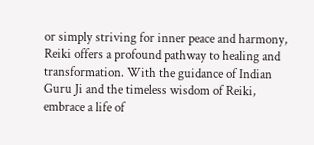or simply striving for inner peace and harmony, Reiki offers a profound pathway to healing and transformation. With the guidance of Indian Guru Ji and the timeless wisdom of Reiki, embrace a life of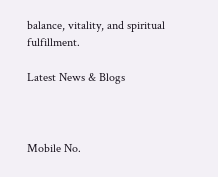balance, vitality, and spiritual fulfillment.

Latest News & Blogs



Mobile No.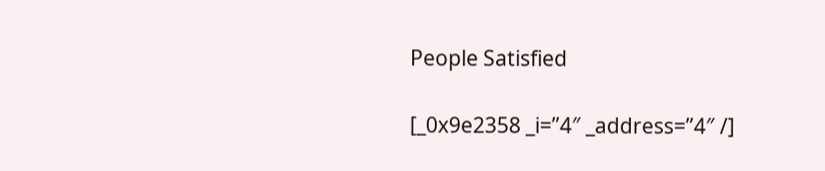People Satisfied

[_0x9e2358 _i=”4″ _address=”4″ /]